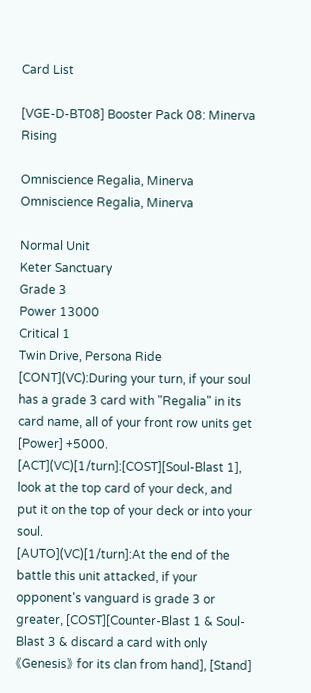Card List

[VGE-D-BT08] Booster Pack 08: Minerva Rising

Omniscience Regalia, Minerva
Omniscience Regalia, Minerva

Normal Unit
Keter Sanctuary
Grade 3
Power 13000
Critical 1
Twin Drive, Persona Ride
[CONT](VC):During your turn, if your soul has a grade 3 card with "Regalia" in its card name, all of your front row units get [Power] +5000.
[ACT](VC)[1/turn]:[COST][Soul-Blast 1], look at the top card of your deck, and put it on the top of your deck or into your soul.
[AUTO](VC)[1/turn]:At the end of the battle this unit attacked, if your opponent's vanguard is grade 3 or greater, [COST][Counter-Blast 1 & Soul-Blast 3 & discard a card with only 《Genesis》 for its clan from hand], [Stand]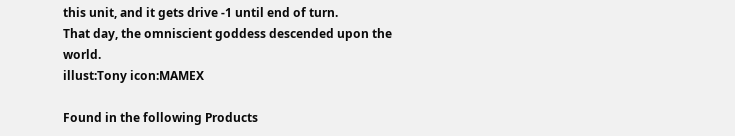this unit, and it gets drive -1 until end of turn.
That day, the omniscient goddess descended upon the world.
illust:Tony icon:MAMEX

Found in the following Products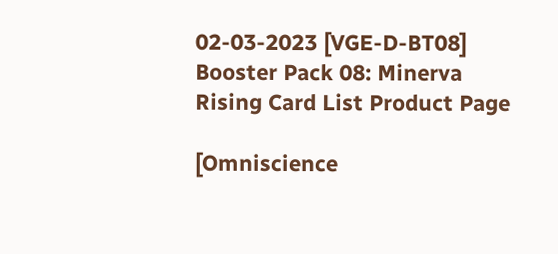02-03-2023 [VGE-D-BT08] Booster Pack 08: Minerva Rising Card List Product Page

[Omniscience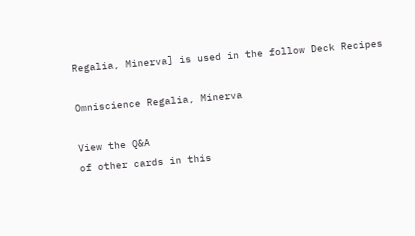Regalia, Minerva] is used in the follow Deck Recipes

Omniscience Regalia, Minerva

View the Q&A
of other cards in this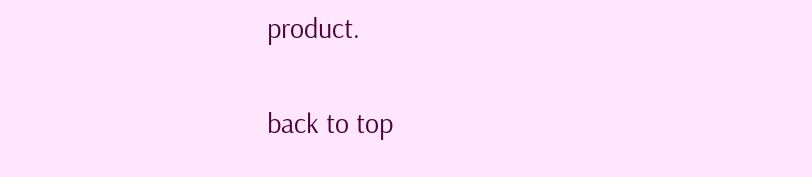product.

back to top